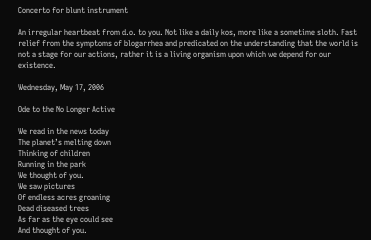Concerto for blunt instrument

An irregular heartbeat from d.o. to you. Not like a daily kos, more like a sometime sloth. Fast relief from the symptoms of blogarrhea and predicated on the understanding that the world is not a stage for our actions, rather it is a living organism upon which we depend for our existence.

Wednesday, May 17, 2006

Ode to the No Longer Active

We read in the news today
The planet’s melting down
Thinking of children
Running in the park
We thought of you.
We saw pictures
Of endless acres groaning
Dead diseased trees
As far as the eye could see
And thought of you.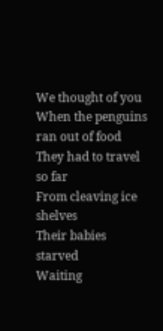We thought of you
When the penguins ran out of food
They had to travel so far
From cleaving ice shelves
Their babies starved
Waiting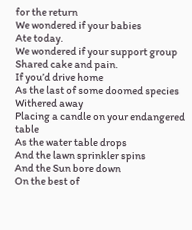for the return
We wondered if your babies
Ate today.
We wondered if your support group
Shared cake and pain.
If you’d drive home
As the last of some doomed species
Withered away
Placing a candle on your endangered table
As the water table drops
And the lawn sprinkler spins
And the Sun bore down
On the best of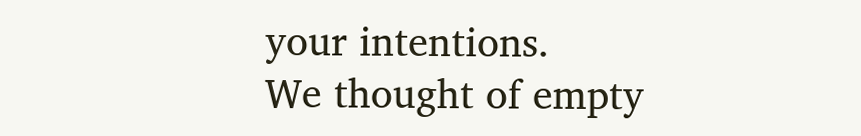your intentions.
We thought of empty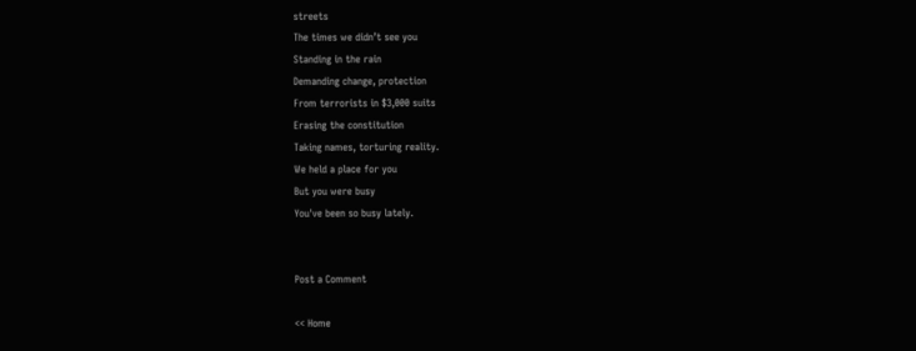streets
The times we didn’t see you
Standing in the rain
Demanding change, protection
From terrorists in $3,000 suits
Erasing the constitution
Taking names, torturing reality.
We held a place for you
But you were busy
You've been so busy lately.


Post a Comment

<< Home